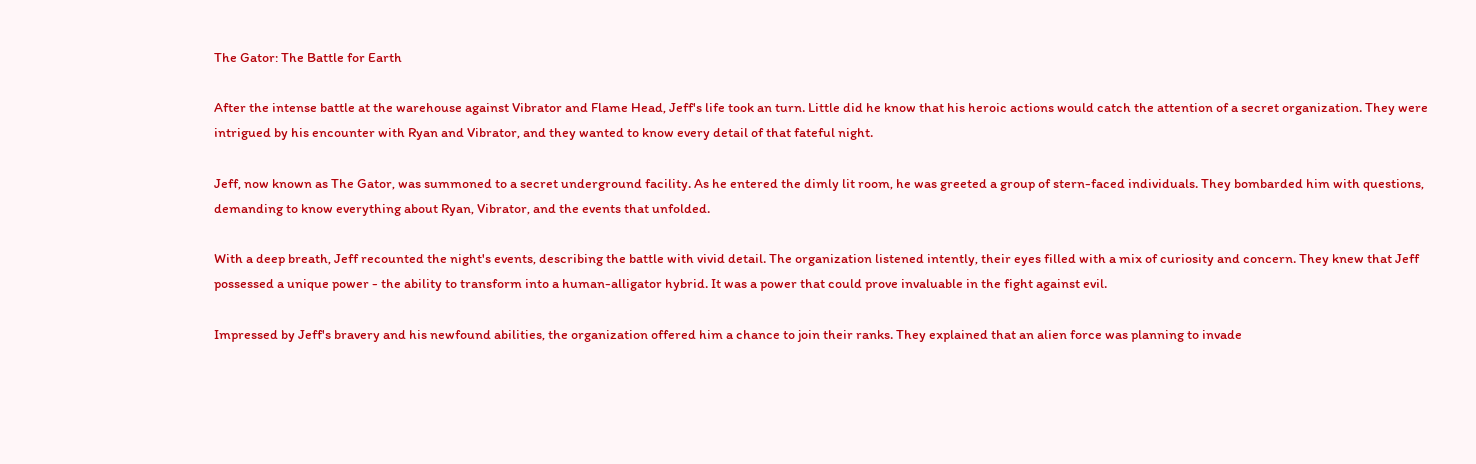The Gator: The Battle for Earth

After the intense battle at the warehouse against Vibrator and Flame Head, Jeff's life took an turn. Little did he know that his heroic actions would catch the attention of a secret organization. They were intrigued by his encounter with Ryan and Vibrator, and they wanted to know every detail of that fateful night.

Jeff, now known as The Gator, was summoned to a secret underground facility. As he entered the dimly lit room, he was greeted a group of stern-faced individuals. They bombarded him with questions, demanding to know everything about Ryan, Vibrator, and the events that unfolded.

With a deep breath, Jeff recounted the night's events, describing the battle with vivid detail. The organization listened intently, their eyes filled with a mix of curiosity and concern. They knew that Jeff possessed a unique power - the ability to transform into a human-alligator hybrid. It was a power that could prove invaluable in the fight against evil.

Impressed by Jeff's bravery and his newfound abilities, the organization offered him a chance to join their ranks. They explained that an alien force was planning to invade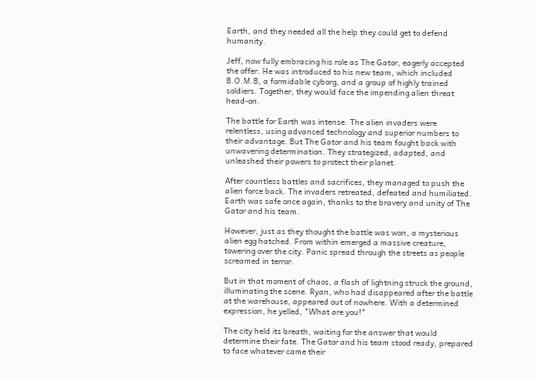Earth, and they needed all the help they could get to defend humanity.

Jeff, now fully embracing his role as The Gator, eagerly accepted the offer. He was introduced to his new team, which included B.O.M.B, a formidable cyborg, and a group of highly trained soldiers. Together, they would face the impending alien threat head-on.

The battle for Earth was intense. The alien invaders were relentless, using advanced technology and superior numbers to their advantage. But The Gator and his team fought back with unwavering determination. They strategized, adapted, and unleashed their powers to protect their planet.

After countless battles and sacrifices, they managed to push the alien force back. The invaders retreated, defeated and humiliated. Earth was safe once again, thanks to the bravery and unity of The Gator and his team.

However, just as they thought the battle was won, a mysterious alien egg hatched. From within emerged a massive creature, towering over the city. Panic spread through the streets as people screamed in terror.

But in that moment of chaos, a flash of lightning struck the ground, illuminating the scene. Ryan, who had disappeared after the battle at the warehouse, appeared out of nowhere. With a determined expression, he yelled, "What are you!"

The city held its breath, waiting for the answer that would determine their fate. The Gator and his team stood ready, prepared to face whatever came their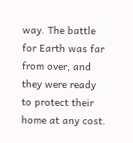way. The battle for Earth was far from over, and they were ready to protect their home at any cost.